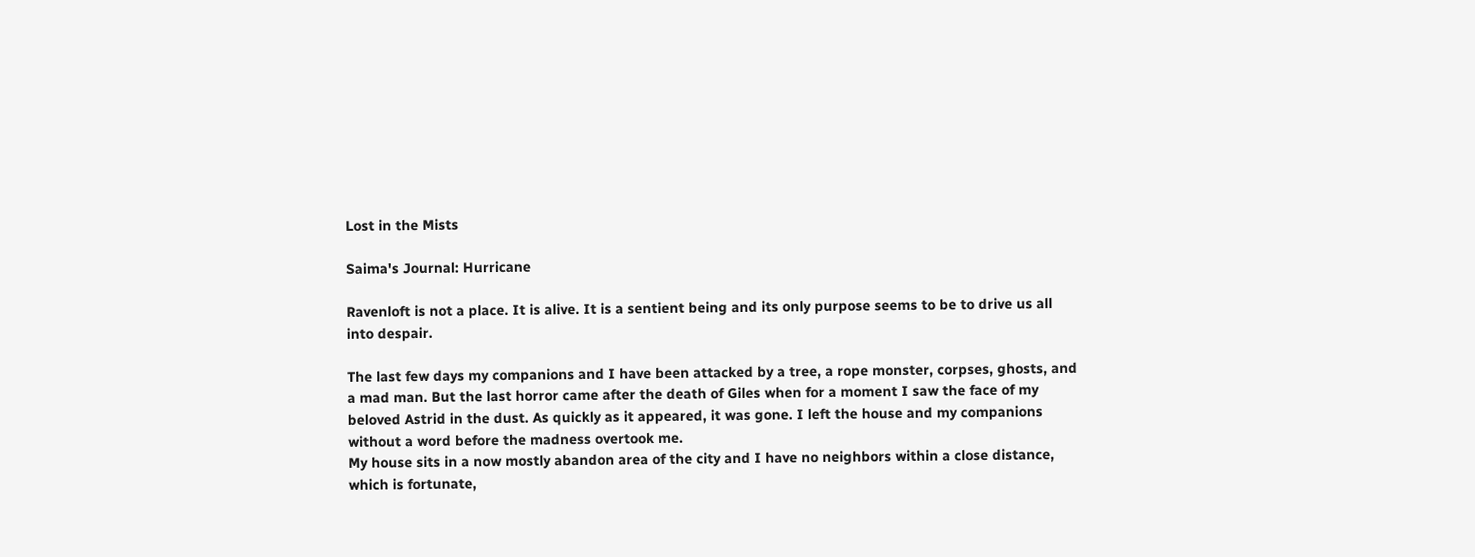Lost in the Mists

Saima's Journal: Hurricane

Ravenloft is not a place. It is alive. It is a sentient being and its only purpose seems to be to drive us all into despair.

The last few days my companions and I have been attacked by a tree, a rope monster, corpses, ghosts, and a mad man. But the last horror came after the death of Giles when for a moment I saw the face of my beloved Astrid in the dust. As quickly as it appeared, it was gone. I left the house and my companions without a word before the madness overtook me.
My house sits in a now mostly abandon area of the city and I have no neighbors within a close distance, which is fortunate,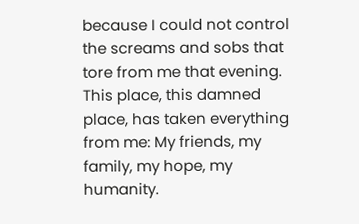because I could not control the screams and sobs that tore from me that evening. This place, this damned place, has taken everything from me: My friends, my family, my hope, my humanity.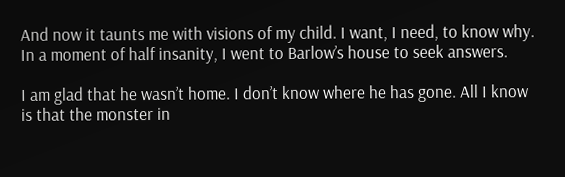And now it taunts me with visions of my child. I want, I need, to know why. In a moment of half insanity, I went to Barlow’s house to seek answers.

I am glad that he wasn’t home. I don’t know where he has gone. All I know is that the monster in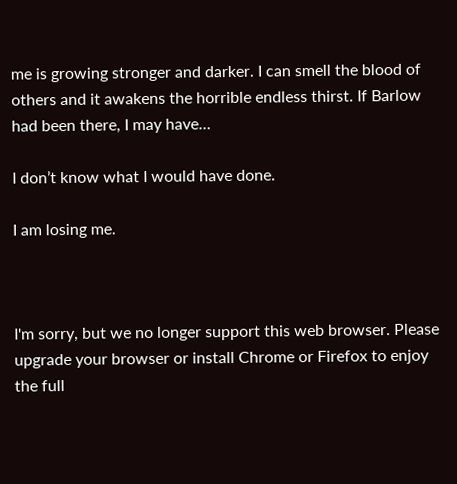me is growing stronger and darker. I can smell the blood of others and it awakens the horrible endless thirst. If Barlow had been there, I may have…

I don’t know what I would have done.

I am losing me.



I'm sorry, but we no longer support this web browser. Please upgrade your browser or install Chrome or Firefox to enjoy the full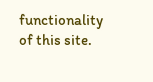functionality of this site.